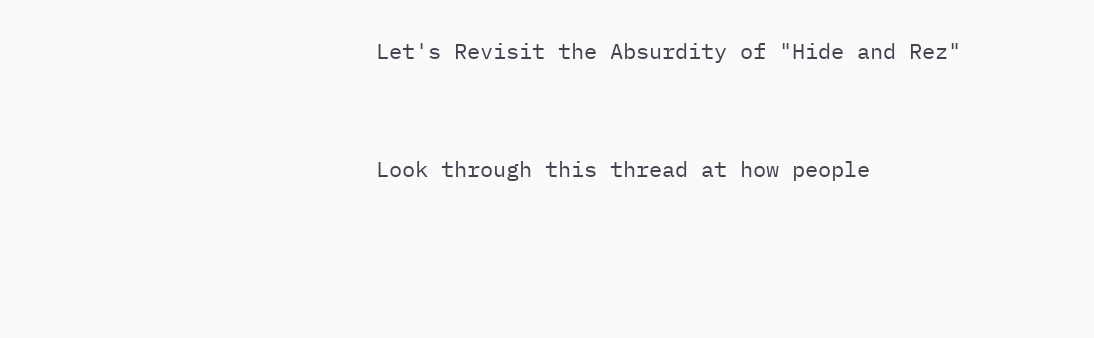Let's Revisit the Absurdity of "Hide and Rez"


Look through this thread at how people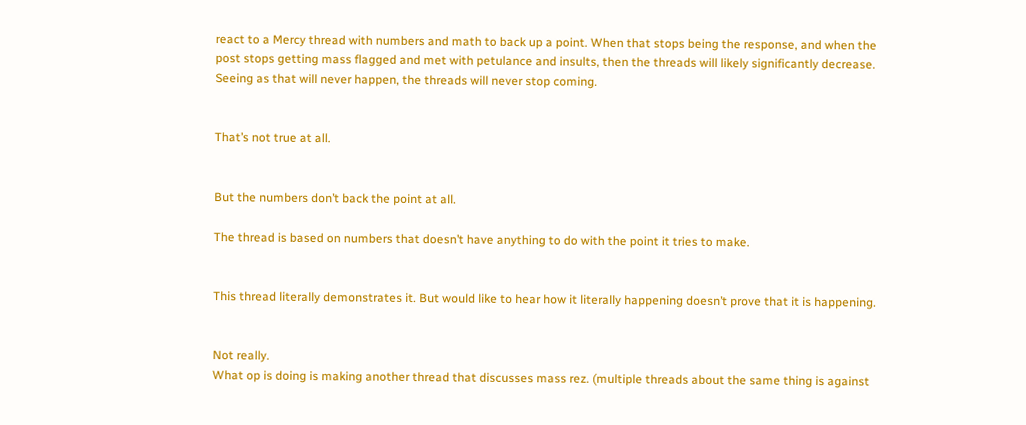react to a Mercy thread with numbers and math to back up a point. When that stops being the response, and when the post stops getting mass flagged and met with petulance and insults, then the threads will likely significantly decrease. Seeing as that will never happen, the threads will never stop coming.


That’s not true at all.


But the numbers don’t back the point at all.

The thread is based on numbers that doesn’t have anything to do with the point it tries to make.


This thread literally demonstrates it. But would like to hear how it literally happening doesn’t prove that it is happening.


Not really.
What op is doing is making another thread that discusses mass rez. (multiple threads about the same thing is against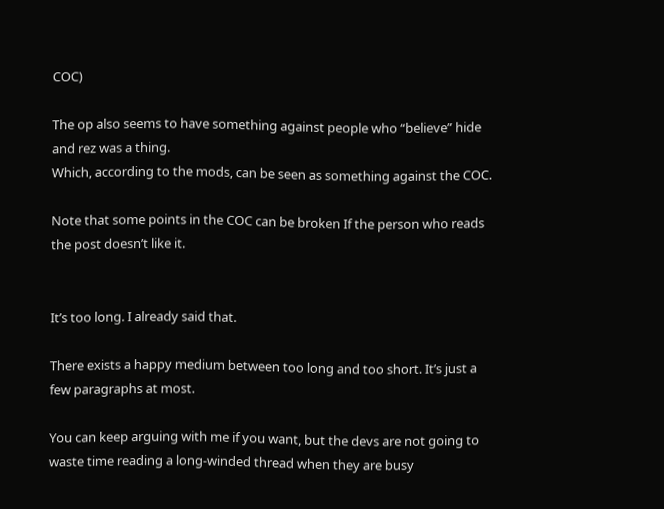COC)

The op also seems to have something against people who “believe” hide and rez was a thing.
Which, according to the mods, can be seen as something against the COC.

Note that some points in the COC can be broken If the person who reads the post doesn’t like it.


It’s too long. I already said that.

There exists a happy medium between too long and too short. It’s just a few paragraphs at most.

You can keep arguing with me if you want, but the devs are not going to waste time reading a long-winded thread when they are busy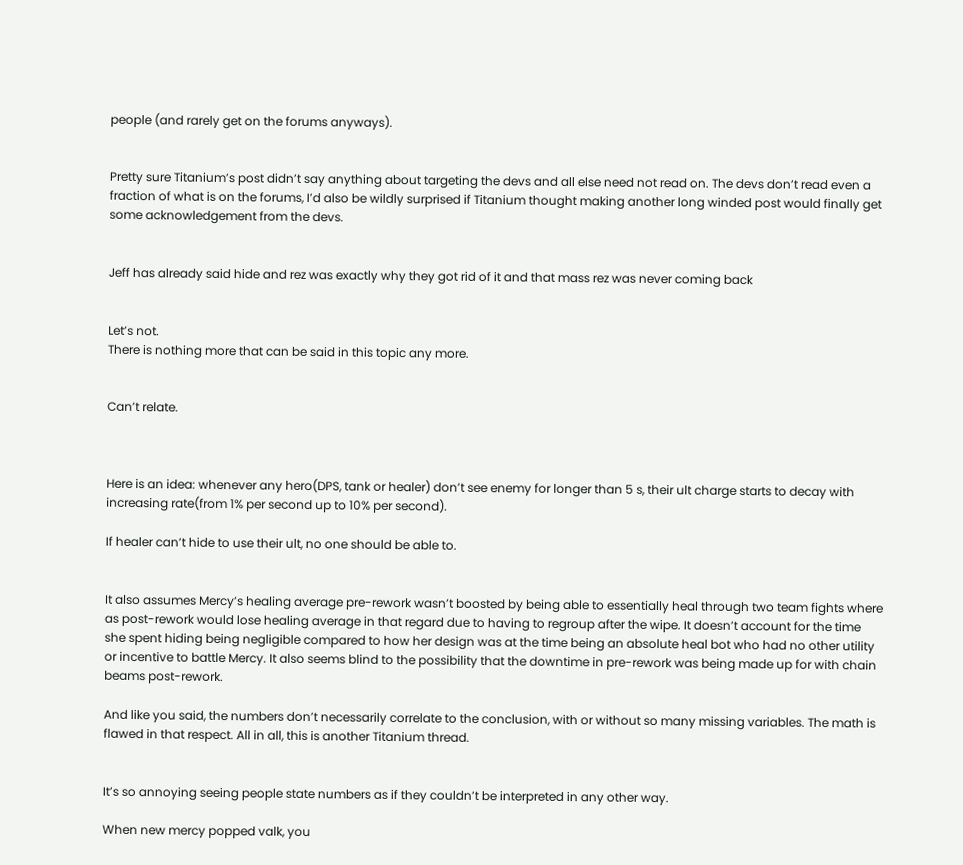people (and rarely get on the forums anyways).


Pretty sure Titanium’s post didn’t say anything about targeting the devs and all else need not read on. The devs don’t read even a fraction of what is on the forums, I’d also be wildly surprised if Titanium thought making another long winded post would finally get some acknowledgement from the devs.


Jeff has already said hide and rez was exactly why they got rid of it and that mass rez was never coming back


Let’s not.
There is nothing more that can be said in this topic any more.


Can’t relate.



Here is an idea: whenever any hero(DPS, tank or healer) don’t see enemy for longer than 5 s, their ult charge starts to decay with increasing rate(from 1% per second up to 10% per second).

If healer can’t hide to use their ult, no one should be able to.


It also assumes Mercy’s healing average pre-rework wasn’t boosted by being able to essentially heal through two team fights where as post-rework would lose healing average in that regard due to having to regroup after the wipe. It doesn’t account for the time she spent hiding being negligible compared to how her design was at the time being an absolute heal bot who had no other utility or incentive to battle Mercy. It also seems blind to the possibility that the downtime in pre-rework was being made up for with chain beams post-rework.

And like you said, the numbers don’t necessarily correlate to the conclusion, with or without so many missing variables. The math is flawed in that respect. All in all, this is another Titanium thread.


It’s so annoying seeing people state numbers as if they couldn’t be interpreted in any other way.

When new mercy popped valk, you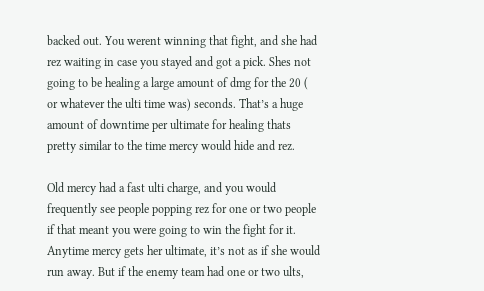backed out. You werent winning that fight, and she had rez waiting in case you stayed and got a pick. Shes not going to be healing a large amount of dmg for the 20 ( or whatever the ulti time was) seconds. That’s a huge amount of downtime per ultimate for healing thats pretty similar to the time mercy would hide and rez.

Old mercy had a fast ulti charge, and you would frequently see people popping rez for one or two people if that meant you were going to win the fight for it. Anytime mercy gets her ultimate, it’s not as if she would run away. But if the enemy team had one or two ults,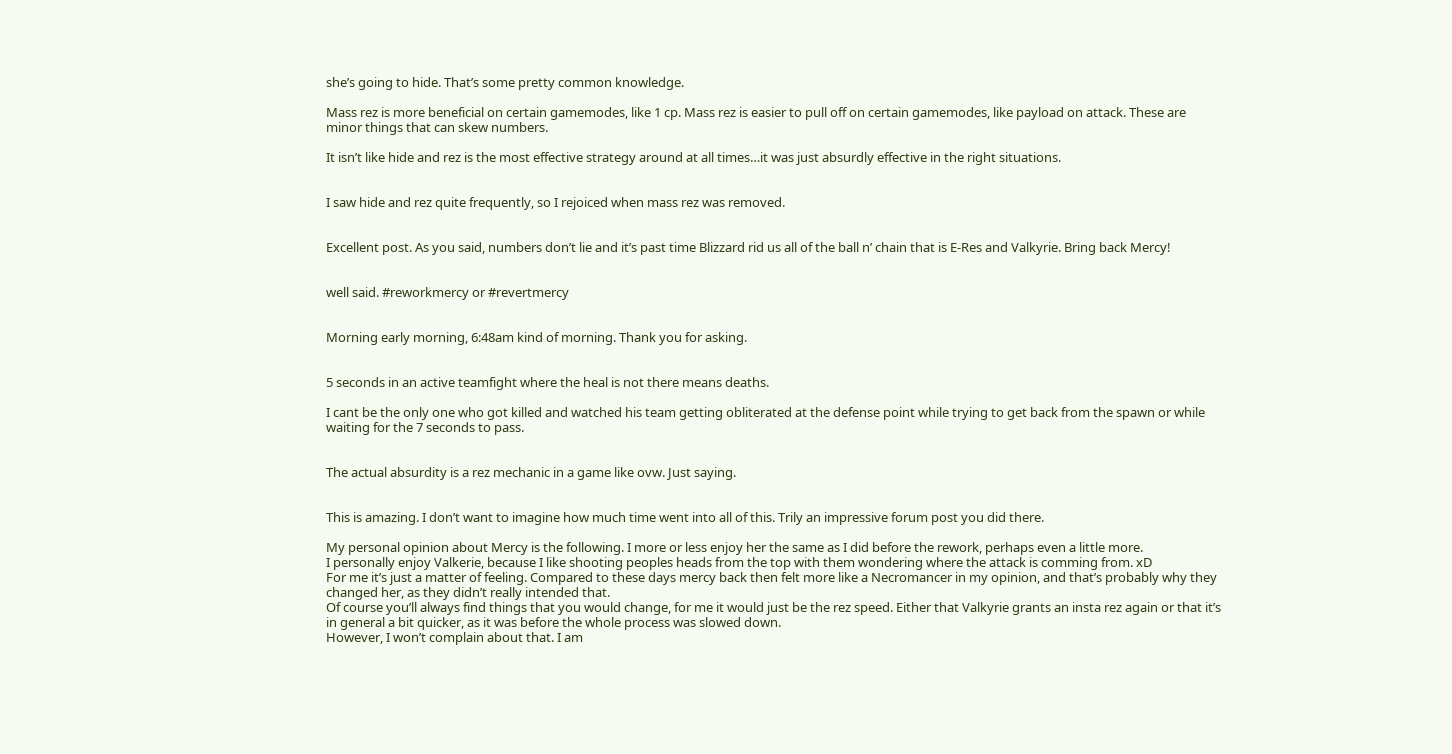she’s going to hide. That’s some pretty common knowledge.

Mass rez is more beneficial on certain gamemodes, like 1 cp. Mass rez is easier to pull off on certain gamemodes, like payload on attack. These are minor things that can skew numbers.

It isn’t like hide and rez is the most effective strategy around at all times…it was just absurdly effective in the right situations.


I saw hide and rez quite frequently, so I rejoiced when mass rez was removed.


Excellent post. As you said, numbers don’t lie and it’s past time Blizzard rid us all of the ball n’ chain that is E-Res and Valkyrie. Bring back Mercy!


well said. #reworkmercy or #revertmercy


Morning early morning, 6:48am kind of morning. Thank you for asking.


5 seconds in an active teamfight where the heal is not there means deaths.

I cant be the only one who got killed and watched his team getting obliterated at the defense point while trying to get back from the spawn or while waiting for the 7 seconds to pass.


The actual absurdity is a rez mechanic in a game like ovw. Just saying.


This is amazing. I don’t want to imagine how much time went into all of this. Trily an impressive forum post you did there.

My personal opinion about Mercy is the following. I more or less enjoy her the same as I did before the rework, perhaps even a little more.
I personally enjoy Valkerie, because I like shooting peoples heads from the top with them wondering where the attack is comming from. xD
For me it’s just a matter of feeling. Compared to these days mercy back then felt more like a Necromancer in my opinion, and that’s probably why they changed her, as they didn’t really intended that.
Of course you’ll always find things that you would change, for me it would just be the rez speed. Either that Valkyrie grants an insta rez again or that it’s in general a bit quicker, as it was before the whole process was slowed down.
However, I won’t complain about that. I am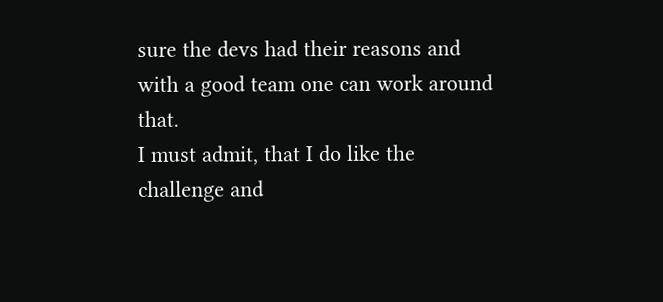sure the devs had their reasons and with a good team one can work around that.
I must admit, that I do like the challenge and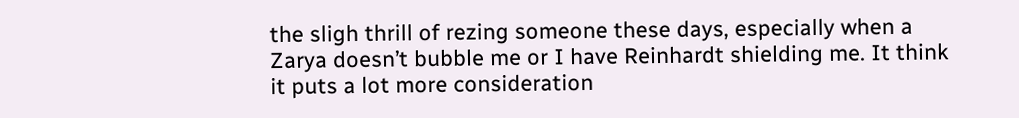the sligh thrill of rezing someone these days, especially when a Zarya doesn’t bubble me or I have Reinhardt shielding me. It think it puts a lot more consideration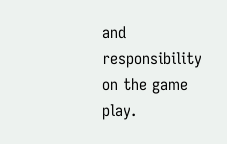and responsibility on the game play.